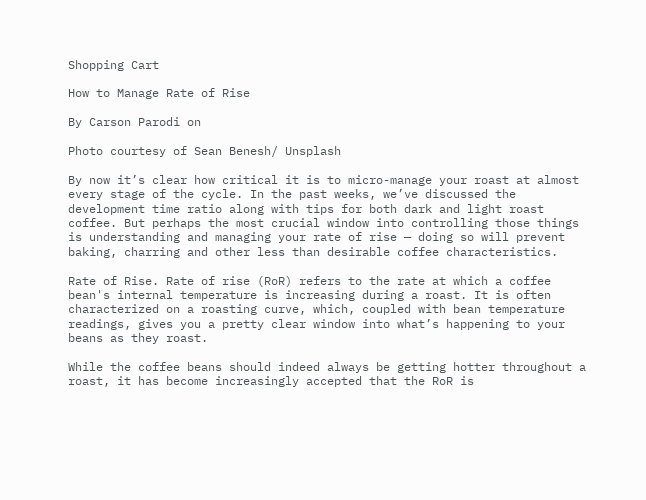Shopping Cart

How to Manage Rate of Rise

By Carson Parodi on

Photo courtesy of Sean Benesh/ Unsplash

By now it’s clear how critical it is to micro-manage your roast at almost every stage of the cycle. In the past weeks, we’ve discussed the development time ratio along with tips for both dark and light roast coffee. But perhaps the most crucial window into controlling those things is understanding and managing your rate of rise — doing so will prevent baking, charring and other less than desirable coffee characteristics.

Rate of Rise. Rate of rise (RoR) refers to the rate at which a coffee bean's internal temperature is increasing during a roast. It is often characterized on a roasting curve, which, coupled with bean temperature readings, gives you a pretty clear window into what’s happening to your beans as they roast.

While the coffee beans should indeed always be getting hotter throughout a roast, it has become increasingly accepted that the RoR is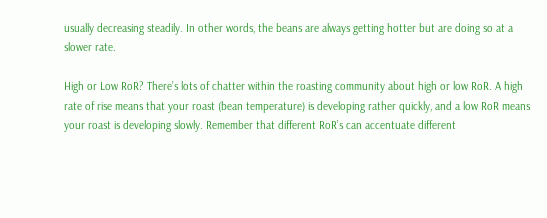usually decreasing steadily. In other words, the beans are always getting hotter but are doing so at a slower rate.

High or Low RoR? There’s lots of chatter within the roasting community about high or low RoR. A high rate of rise means that your roast (bean temperature) is developing rather quickly, and a low RoR means your roast is developing slowly. Remember that different RoR’s can accentuate different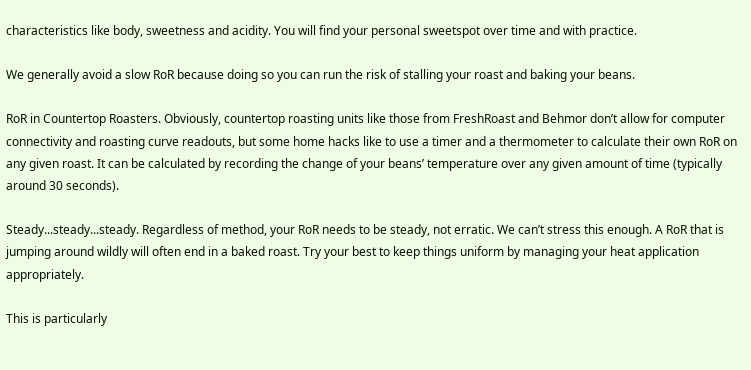characteristics like body, sweetness and acidity. You will find your personal sweetspot over time and with practice.

We generally avoid a slow RoR because doing so you can run the risk of stalling your roast and baking your beans.

RoR in Countertop Roasters. Obviously, countertop roasting units like those from FreshRoast and Behmor don’t allow for computer connectivity and roasting curve readouts, but some home hacks like to use a timer and a thermometer to calculate their own RoR on any given roast. It can be calculated by recording the change of your beans’ temperature over any given amount of time (typically around 30 seconds).

Steady...steady...steady. Regardless of method, your RoR needs to be steady, not erratic. We can’t stress this enough. A RoR that is jumping around wildly will often end in a baked roast. Try your best to keep things uniform by managing your heat application appropriately.

This is particularly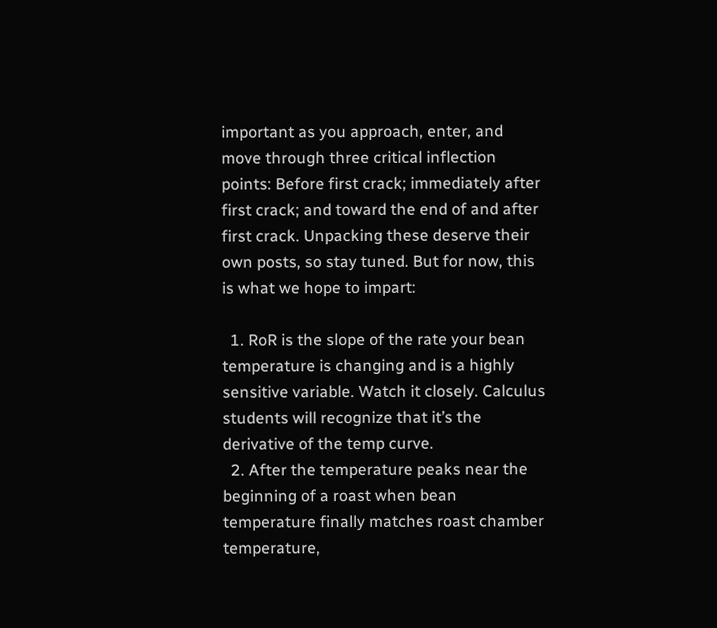important as you approach, enter, and move through three critical inflection points: Before first crack; immediately after first crack; and toward the end of and after first crack. Unpacking these deserve their own posts, so stay tuned. But for now, this is what we hope to impart:

  1. RoR is the slope of the rate your bean temperature is changing and is a highly sensitive variable. Watch it closely. Calculus students will recognize that it’s the derivative of the temp curve.
  2. After the temperature peaks near the beginning of a roast when bean temperature finally matches roast chamber temperature,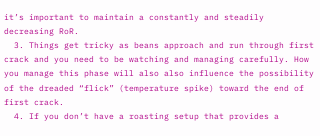it’s important to maintain a constantly and steadily decreasing RoR.
  3. Things get tricky as beans approach and run through first crack and you need to be watching and managing carefully. How you manage this phase will also also influence the possibility of the dreaded “flick” (temperature spike) toward the end of first crack.
  4. If you don’t have a roasting setup that provides a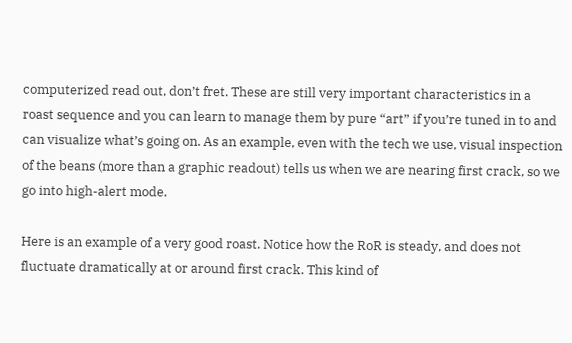computerized read out, don’t fret. These are still very important characteristics in a roast sequence and you can learn to manage them by pure “art” if you’re tuned in to and can visualize what’s going on. As an example, even with the tech we use, visual inspection of the beans (more than a graphic readout) tells us when we are nearing first crack, so we go into high-alert mode.

Here is an example of a very good roast. Notice how the RoR is steady, and does not fluctuate dramatically at or around first crack. This kind of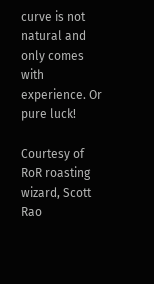curve is not natural and only comes with experience. Or pure luck!

Courtesy of RoR roasting wizard, Scott Rao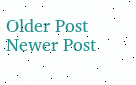Older Post Newer Post